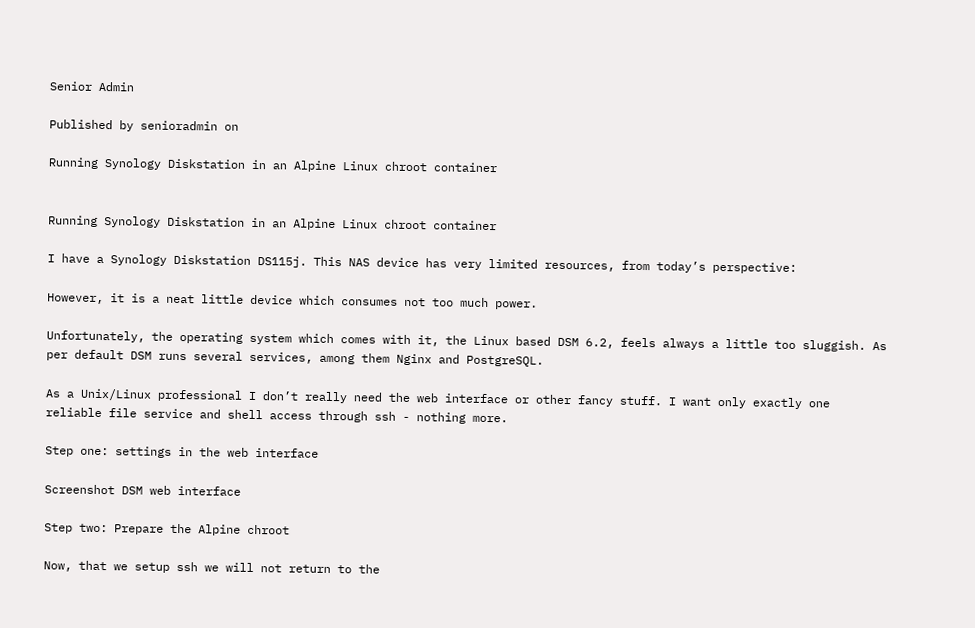Senior Admin

Published by senioradmin on

Running Synology Diskstation in an Alpine Linux chroot container


Running Synology Diskstation in an Alpine Linux chroot container

I have a Synology Diskstation DS115j. This NAS device has very limited resources, from today’s perspective:

However, it is a neat little device which consumes not too much power.

Unfortunately, the operating system which comes with it, the Linux based DSM 6.2, feels always a little too sluggish. As per default DSM runs several services, among them Nginx and PostgreSQL.

As a Unix/Linux professional I don’t really need the web interface or other fancy stuff. I want only exactly one reliable file service and shell access through ssh - nothing more.

Step one: settings in the web interface

Screenshot DSM web interface

Step two: Prepare the Alpine chroot

Now, that we setup ssh we will not return to the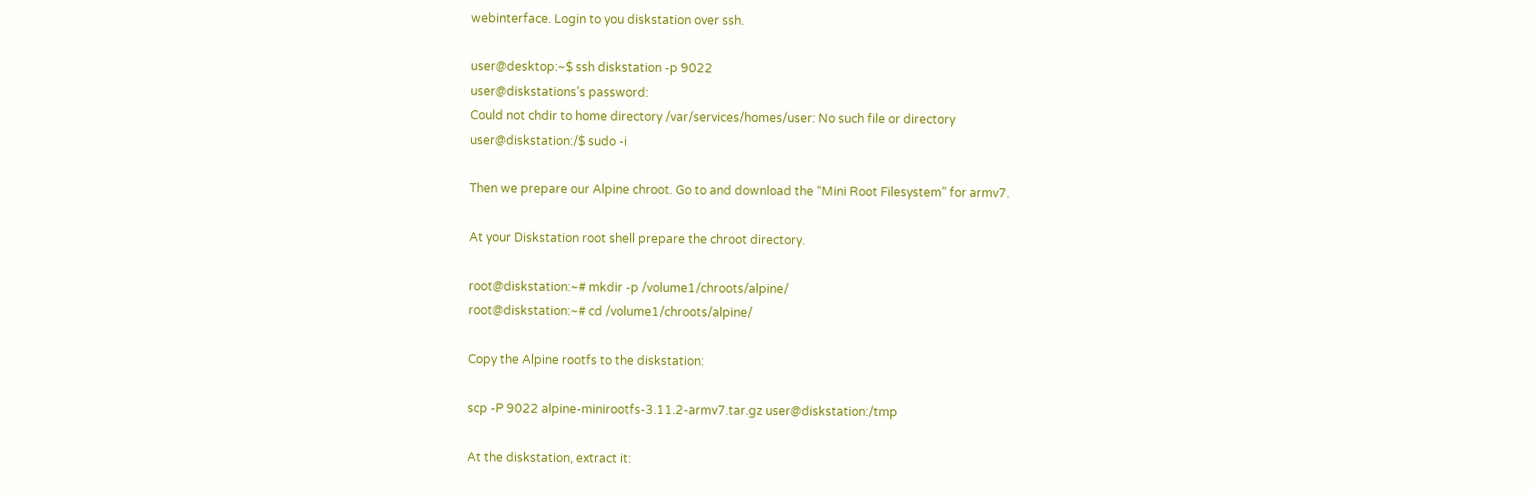webinterface. Login to you diskstation over ssh.

user@desktop:~$ ssh diskstation -p 9022
user@diskstations's password:
Could not chdir to home directory /var/services/homes/user: No such file or directory
user@diskstation:/$ sudo -i

Then we prepare our Alpine chroot. Go to and download the “Mini Root Filesystem” for armv7.

At your Diskstation root shell prepare the chroot directory.

root@diskstation:~# mkdir -p /volume1/chroots/alpine/
root@diskstation:~# cd /volume1/chroots/alpine/

Copy the Alpine rootfs to the diskstation:

scp -P 9022 alpine-minirootfs-3.11.2-armv7.tar.gz user@diskstation:/tmp

At the diskstation, extract it: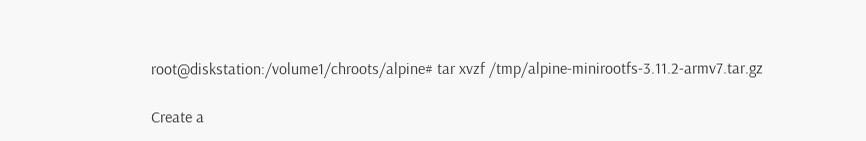root@diskstation:/volume1/chroots/alpine# tar xvzf /tmp/alpine-minirootfs-3.11.2-armv7.tar.gz

Create a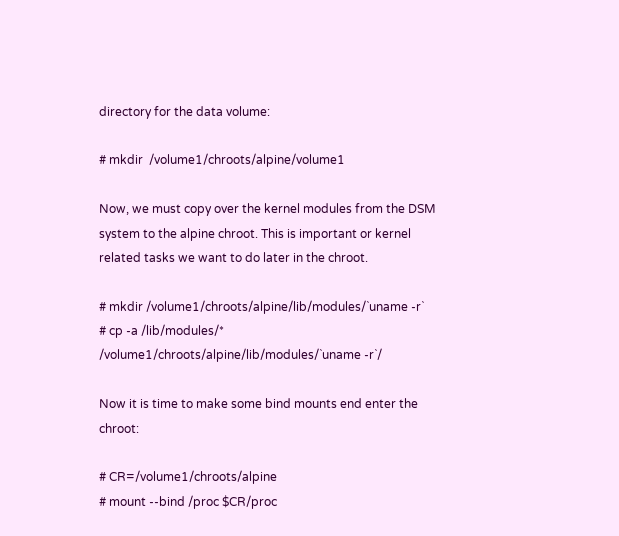directory for the data volume:

# mkdir  /volume1/chroots/alpine/volume1

Now, we must copy over the kernel modules from the DSM system to the alpine chroot. This is important or kernel related tasks we want to do later in the chroot.

# mkdir /volume1/chroots/alpine/lib/modules/`uname -r`
# cp -a /lib/modules/*  /volume1/chroots/alpine/lib/modules/`uname -r`/

Now it is time to make some bind mounts end enter the chroot:

# CR=/volume1/chroots/alpine
# mount --bind /proc $CR/proc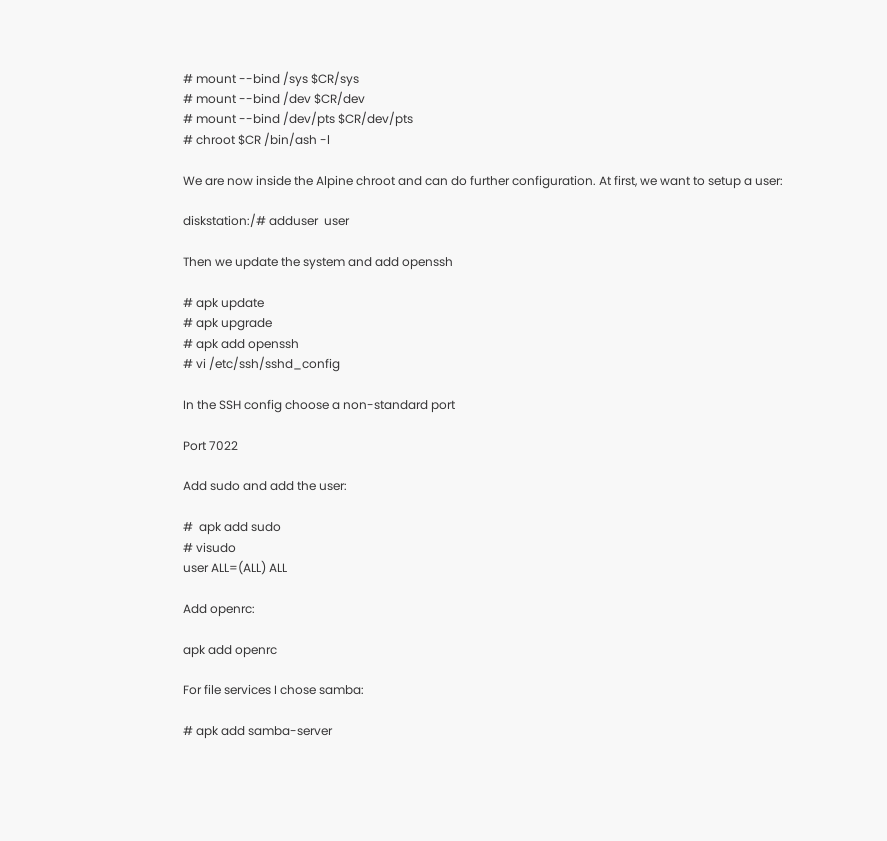# mount --bind /sys $CR/sys
# mount --bind /dev $CR/dev
# mount --bind /dev/pts $CR/dev/pts
# chroot $CR /bin/ash -l

We are now inside the Alpine chroot and can do further configuration. At first, we want to setup a user:

diskstation:/# adduser  user

Then we update the system and add openssh

# apk update
# apk upgrade
# apk add openssh
# vi /etc/ssh/sshd_config

In the SSH config choose a non-standard port

Port 7022

Add sudo and add the user:

#  apk add sudo
# visudo
user ALL=(ALL) ALL

Add openrc:

apk add openrc

For file services I chose samba:

# apk add samba-server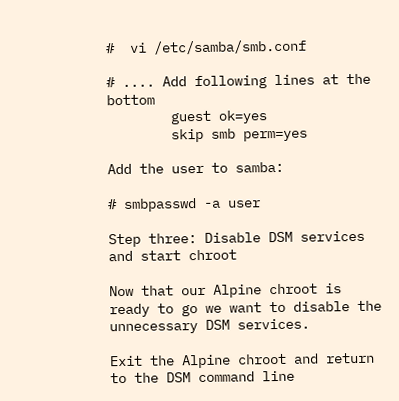#  vi /etc/samba/smb.conf

# .... Add following lines at the bottom
        guest ok=yes
        skip smb perm=yes

Add the user to samba:

# smbpasswd -a user

Step three: Disable DSM services and start chroot

Now that our Alpine chroot is ready to go we want to disable the unnecessary DSM services.

Exit the Alpine chroot and return to the DSM command line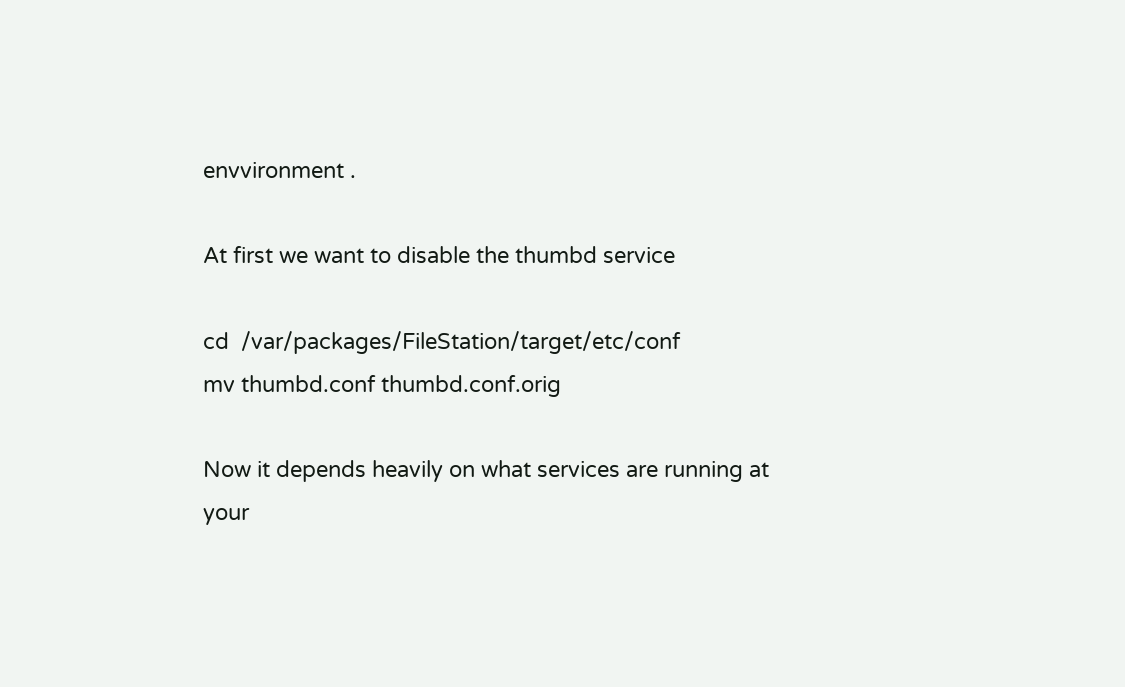envvironment .

At first we want to disable the thumbd service

cd  /var/packages/FileStation/target/etc/conf
mv thumbd.conf thumbd.conf.orig

Now it depends heavily on what services are running at your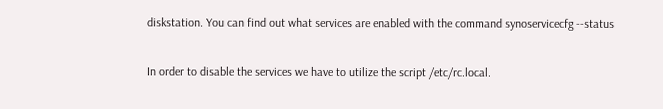diskstation. You can find out what services are enabled with the command synoservicecfg --status

In order to disable the services we have to utilize the script /etc/rc.local.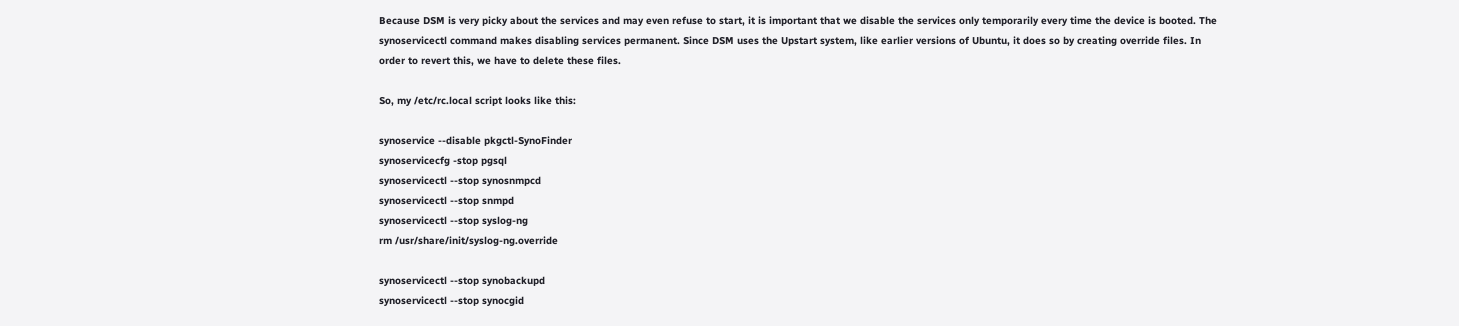Because DSM is very picky about the services and may even refuse to start, it is important that we disable the services only temporarily every time the device is booted. The synoservicectl command makes disabling services permanent. Since DSM uses the Upstart system, like earlier versions of Ubuntu, it does so by creating override files. In order to revert this, we have to delete these files.

So, my /etc/rc.local script looks like this:

synoservice --disable pkgctl-SynoFinder
synoservicecfg -stop pgsql
synoservicectl --stop synosnmpcd
synoservicectl --stop snmpd
synoservicectl --stop syslog-ng
rm /usr/share/init/syslog-ng.override

synoservicectl --stop synobackupd
synoservicectl --stop synocgid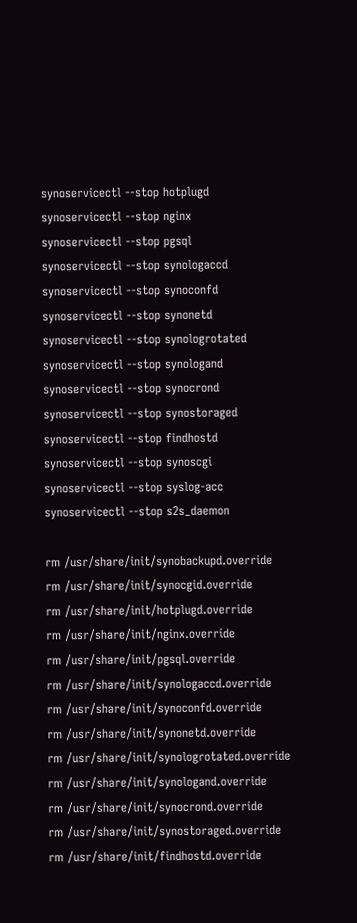synoservicectl --stop hotplugd
synoservicectl --stop nginx
synoservicectl --stop pgsql
synoservicectl --stop synologaccd
synoservicectl --stop synoconfd
synoservicectl --stop synonetd
synoservicectl --stop synologrotated
synoservicectl --stop synologand
synoservicectl --stop synocrond
synoservicectl --stop synostoraged
synoservicectl --stop findhostd
synoservicectl --stop synoscgi
synoservicectl --stop syslog-acc
synoservicectl --stop s2s_daemon

rm /usr/share/init/synobackupd.override
rm /usr/share/init/synocgid.override
rm /usr/share/init/hotplugd.override
rm /usr/share/init/nginx.override
rm /usr/share/init/pgsql.override
rm /usr/share/init/synologaccd.override
rm /usr/share/init/synoconfd.override
rm /usr/share/init/synonetd.override
rm /usr/share/init/synologrotated.override
rm /usr/share/init/synologand.override
rm /usr/share/init/synocrond.override
rm /usr/share/init/synostoraged.override
rm /usr/share/init/findhostd.override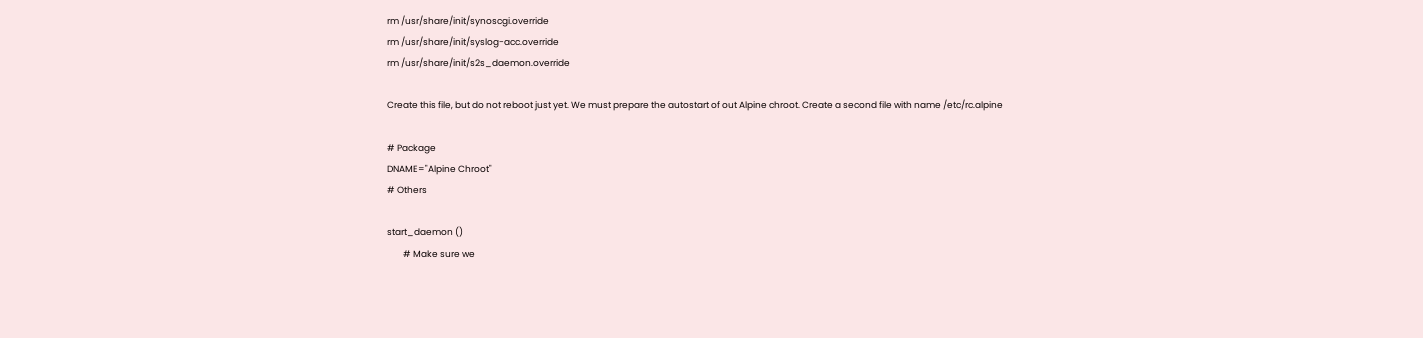rm /usr/share/init/synoscgi.override
rm /usr/share/init/syslog-acc.override
rm /usr/share/init/s2s_daemon.override

Create this file, but do not reboot just yet. We must prepare the autostart of out Alpine chroot. Create a second file with name /etc/rc.alpine

# Package
DNAME="Alpine Chroot"
# Others

start_daemon ()
        # Make sure we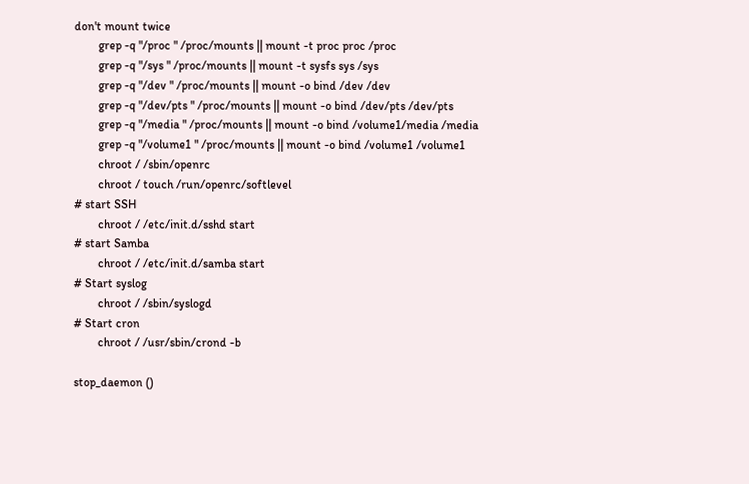don't mount twice
        grep -q "/proc " /proc/mounts || mount -t proc proc /proc
        grep -q "/sys " /proc/mounts || mount -t sysfs sys /sys
        grep -q "/dev " /proc/mounts || mount -o bind /dev /dev
        grep -q "/dev/pts " /proc/mounts || mount -o bind /dev/pts /dev/pts
        grep -q "/media " /proc/mounts || mount -o bind /volume1/media /media
        grep -q "/volume1 " /proc/mounts || mount -o bind /volume1 /volume1
        chroot / /sbin/openrc
        chroot / touch /run/openrc/softlevel
# start SSH
        chroot / /etc/init.d/sshd start
# start Samba
        chroot / /etc/init.d/samba start
# Start syslog
        chroot / /sbin/syslogd
# Start cron
        chroot / /usr/sbin/crond -b

stop_daemon ()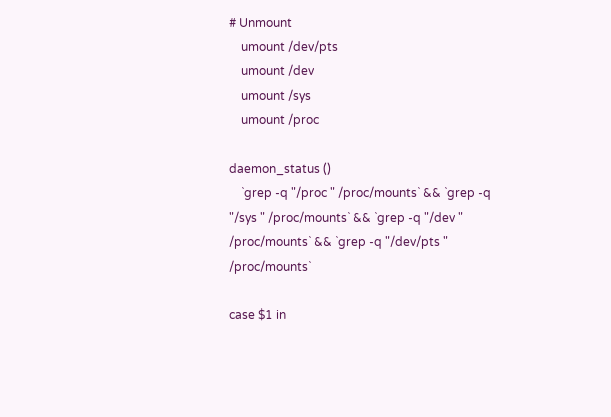# Unmount
    umount /dev/pts
    umount /dev
    umount /sys
    umount /proc

daemon_status ()
    `grep -q "/proc " /proc/mounts` && `grep -q "/sys " /proc/mounts` && `grep -q "/dev " /proc/mounts` && `grep -q "/dev/pts " /proc/mounts`

case $1 in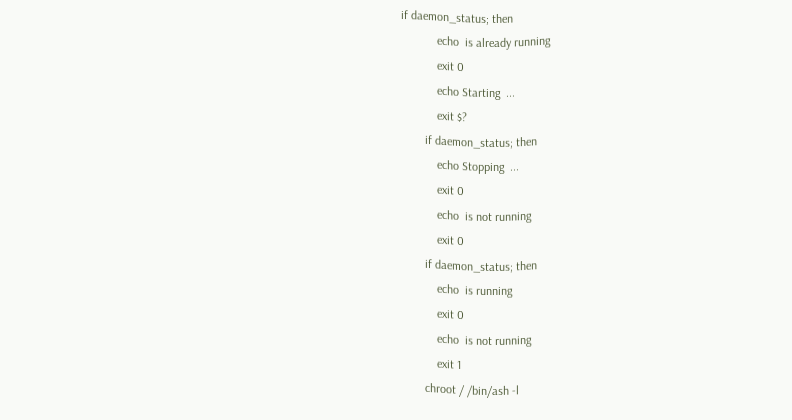if daemon_status; then
            echo  is already running
            exit 0
            echo Starting  ...
            exit $?
        if daemon_status; then
            echo Stopping  ...
            exit 0
            echo  is not running
            exit 0
        if daemon_status; then
            echo  is running
            exit 0
            echo  is not running
            exit 1
        chroot / /bin/ash -l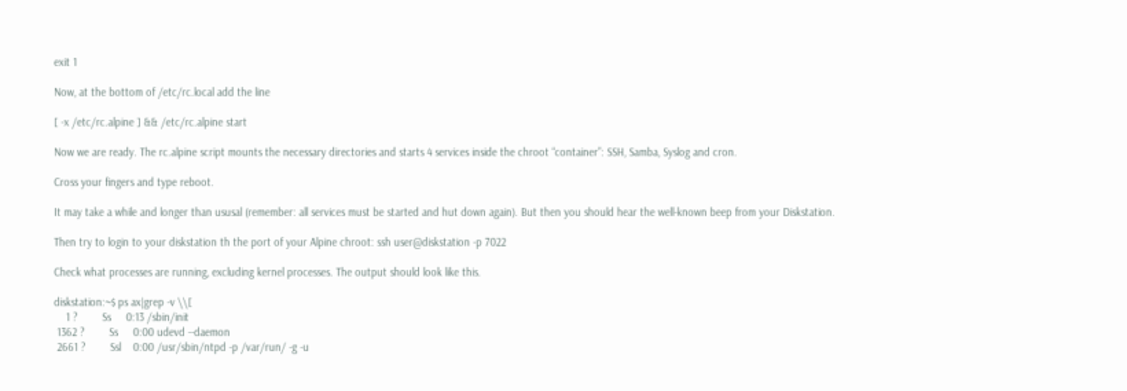exit 1

Now, at the bottom of /etc/rc.local add the line

[ -x /etc/rc.alpine ] && /etc/rc.alpine start

Now we are ready. The rc.alpine script mounts the necessary directories and starts 4 services inside the chroot “container”: SSH, Samba, Syslog and cron.

Cross your fingers and type reboot.

It may take a while and longer than ususal (remember: all services must be started and hut down again). But then you should hear the well-known beep from your Diskstation.

Then try to login to your diskstation th the port of your Alpine chroot: ssh user@diskstation -p 7022

Check what processes are running, excluding kernel processes. The output should look like this.

diskstation:~$ ps ax|grep -v \\[
    1 ?        Ss     0:13 /sbin/init
 1362 ?        Ss     0:00 udevd --daemon
 2661 ?        Ssl    0:00 /usr/sbin/ntpd -p /var/run/ -g -u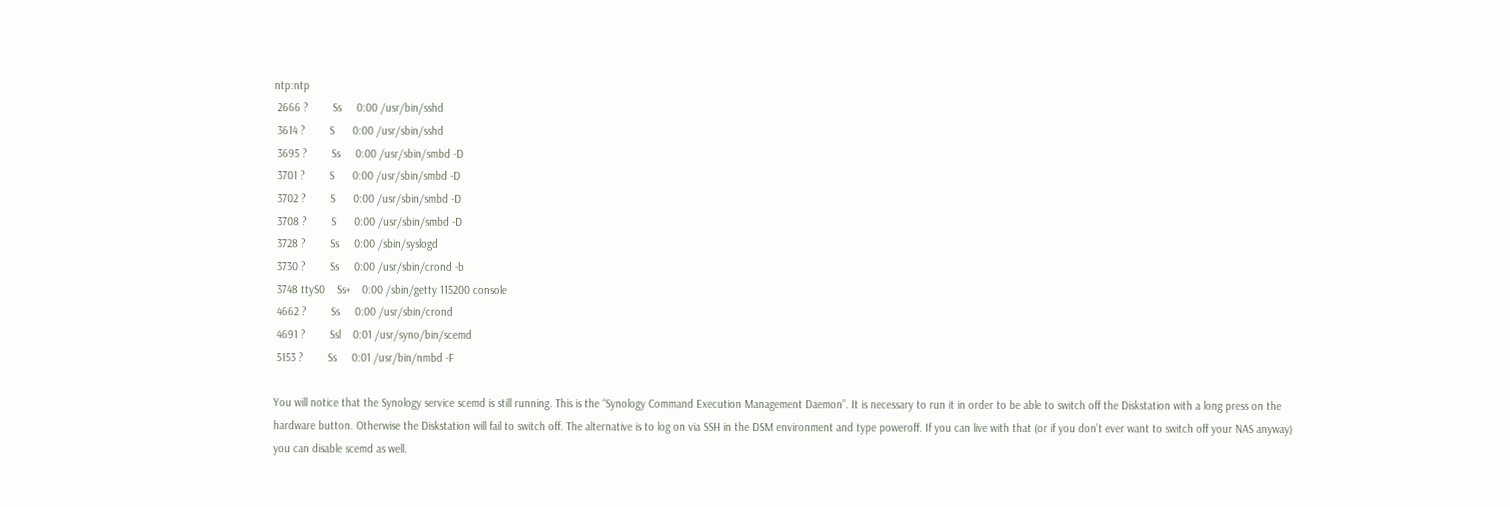ntp:ntp
 2666 ?        Ss     0:00 /usr/bin/sshd
 3614 ?        S      0:00 /usr/sbin/sshd
 3695 ?        Ss     0:00 /usr/sbin/smbd -D
 3701 ?        S      0:00 /usr/sbin/smbd -D
 3702 ?        S      0:00 /usr/sbin/smbd -D
 3708 ?        S      0:00 /usr/sbin/smbd -D
 3728 ?        Ss     0:00 /sbin/syslogd
 3730 ?        Ss     0:00 /usr/sbin/crond -b
 3748 ttyS0    Ss+    0:00 /sbin/getty 115200 console
 4662 ?        Ss     0:00 /usr/sbin/crond
 4691 ?        Ssl    0:01 /usr/syno/bin/scemd
 5153 ?        Ss     0:01 /usr/bin/nmbd -F

You will notice that the Synology service scemd is still running. This is the “Synology Command Execution Management Daemon”. It is necessary to run it in order to be able to switch off the Diskstation with a long press on the hardware button. Otherwise the Diskstation will fail to switch off. The alternative is to log on via SSH in the DSM environment and type poweroff. If you can live with that (or if you don’t ever want to switch off your NAS anyway) you can disable scemd as well.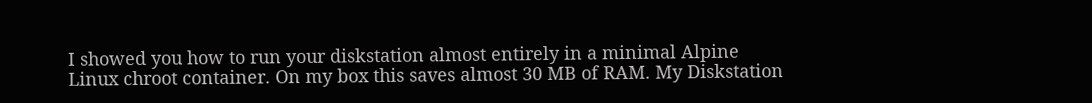I showed you how to run your diskstation almost entirely in a minimal Alpine Linux chroot container. On my box this saves almost 30 MB of RAM. My Diskstation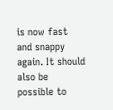is now fast and snappy again. It should also be possible to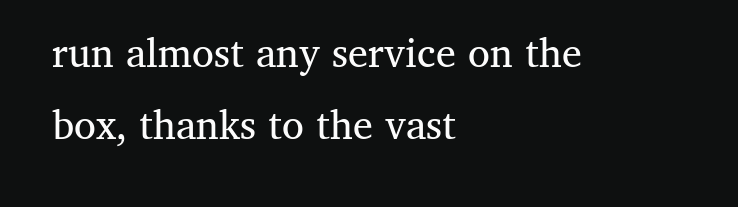run almost any service on the box, thanks to the vast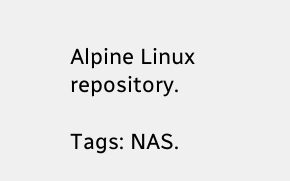Alpine Linux repository.

Tags: NAS.